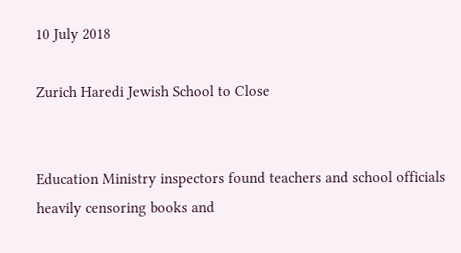10 July 2018

Zurich Haredi Jewish School to Close


Education Ministry inspectors found teachers and school officials heavily censoring books and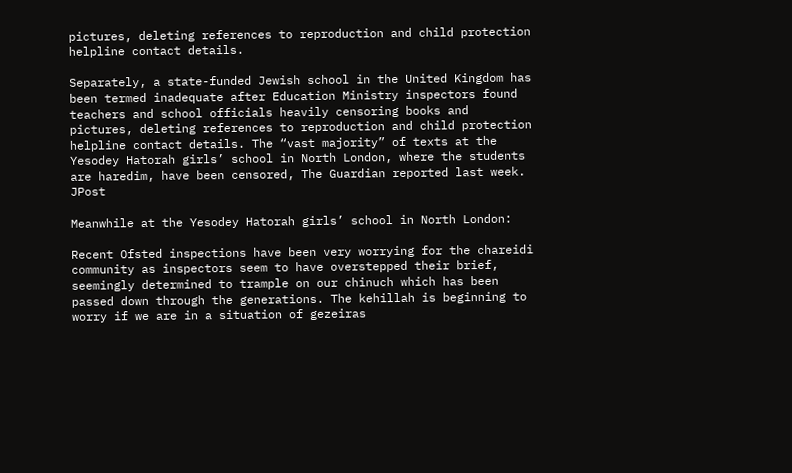pictures, deleting references to reproduction and child protection helpline contact details.

Separately, a state-funded Jewish school in the United Kingdom has been termed inadequate after Education Ministry inspectors found teachers and school officials heavily censoring books and pictures, deleting references to reproduction and child protection helpline contact details. The “vast majority” of texts at the Yesodey Hatorah girls’ school in North London, where the students are haredim, have been censored, The Guardian reported last week. JPost

Meanwhile at the Yesodey Hatorah girls’ school in North London:

Recent Ofsted inspections have been very worrying for the chareidi community as inspectors seem to have overstepped their brief, seemingly determined to trample on our chinuch which has been passed down through the generations. The kehillah is beginning to worry if we are in a situation of gezeiras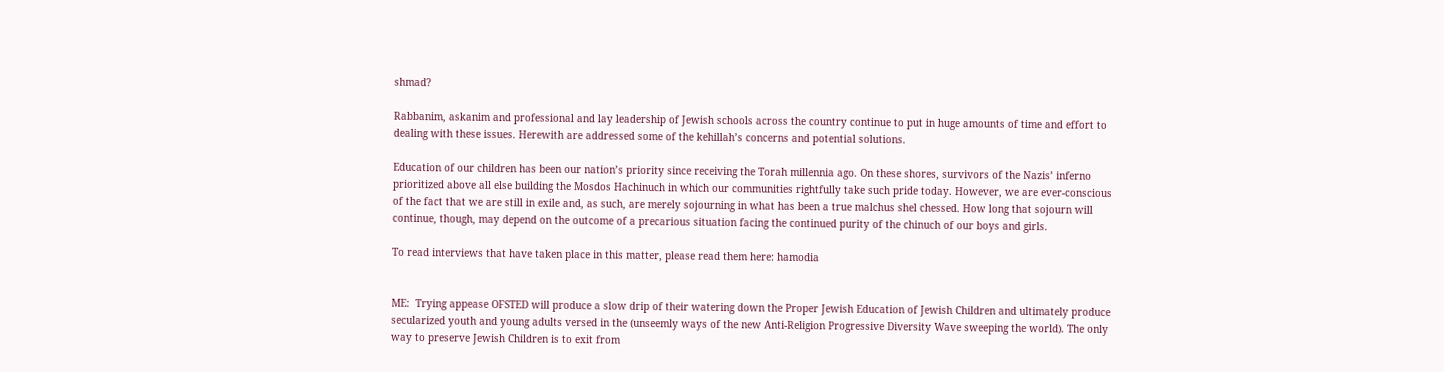shmad?

Rabbanim, askanim and professional and lay leadership of Jewish schools across the country continue to put in huge amounts of time and effort to dealing with these issues. Herewith are addressed some of the kehillah’s concerns and potential solutions.

Education of our children has been our nation’s priority since receiving the Torah millennia ago. On these shores, survivors of the Nazis’ inferno prioritized above all else building the Mosdos Hachinuch in which our communities rightfully take such pride today. However, we are ever-conscious of the fact that we are still in exile and, as such, are merely sojourning in what has been a true malchus shel chessed. How long that sojourn will continue, though, may depend on the outcome of a precarious situation facing the continued purity of the chinuch of our boys and girls.

To read interviews that have taken place in this matter, please read them here: hamodia


ME:  Trying appease OFSTED will produce a slow drip of their watering down the Proper Jewish Education of Jewish Children and ultimately produce secularized youth and young adults versed in the (unseemly ways of the new Anti-Religion Progressive Diversity Wave sweeping the world). The only way to preserve Jewish Children is to exit from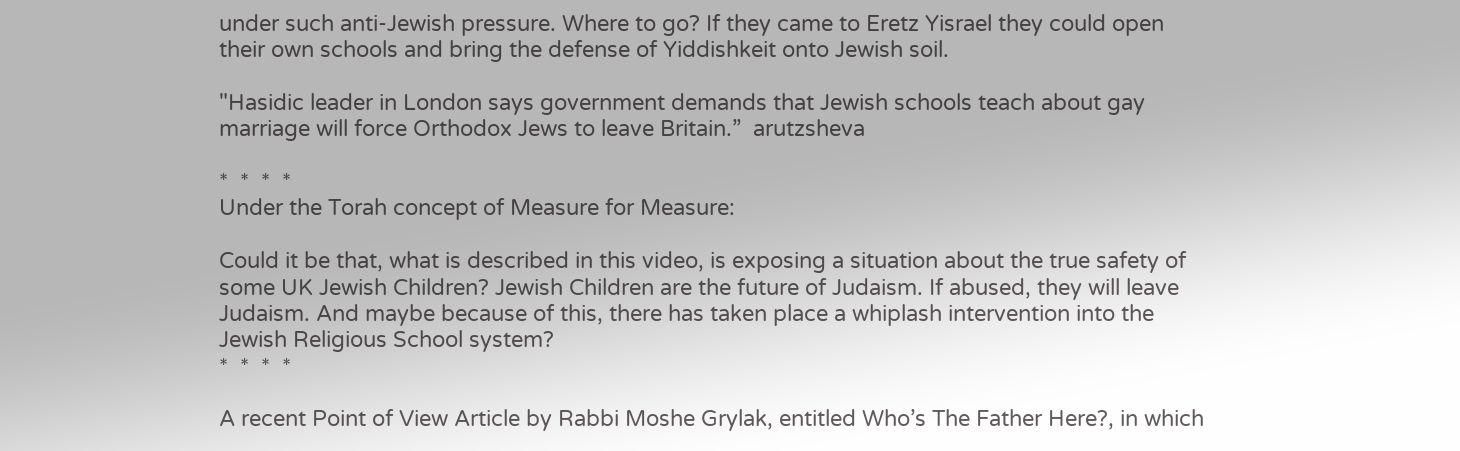under such anti-Jewish pressure. Where to go? If they came to Eretz Yisrael they could open their own schools and bring the defense of Yiddishkeit onto Jewish soil.

"Hasidic leader in London says government demands that Jewish schools teach about gay marriage will force Orthodox Jews to leave Britain.”  arutzsheva

*  *  *  *
Under the Torah concept of Measure for Measure:

Could it be that, what is described in this video, is exposing a situation about the true safety of some UK Jewish Children? Jewish Children are the future of Judaism. If abused, they will leave Judaism. And maybe because of this, there has taken place a whiplash intervention into the Jewish Religious School system?
*  *  *  *

A recent Point of View Article by Rabbi Moshe Grylak, entitled Who’s The Father Here?, in which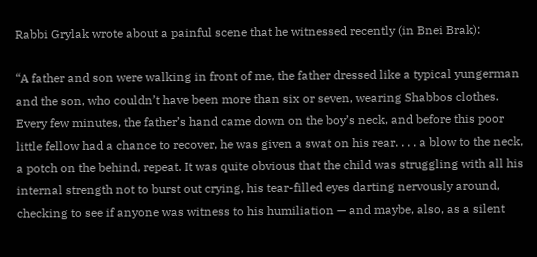Rabbi Grylak wrote about a painful scene that he witnessed recently (in Bnei Brak):

“A father and son were walking in front of me, the father dressed like a typical yungerman and the son, who couldn’t have been more than six or seven, wearing Shabbos clothes. Every few minutes, the father’s hand came down on the boy’s neck, and before this poor little fellow had a chance to recover, he was given a swat on his rear. . . . a blow to the neck, a potch on the behind, repeat. It was quite obvious that the child was struggling with all his internal strength not to burst out crying, his tear-filled eyes darting nervously around, checking to see if anyone was witness to his humiliation — and maybe, also, as a silent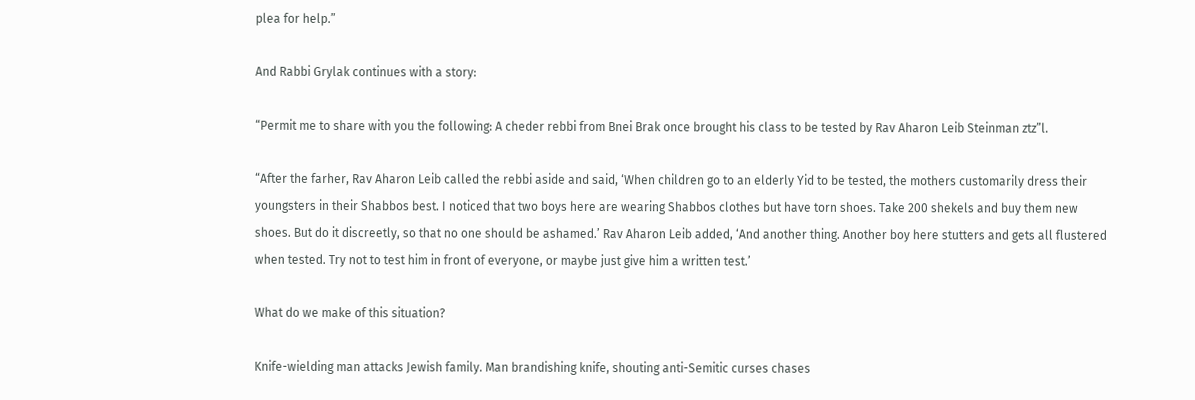plea for help.”

And Rabbi Grylak continues with a story:

“Permit me to share with you the following: A cheder rebbi from Bnei Brak once brought his class to be tested by Rav Aharon Leib Steinman ztz”l.

“After the farher, Rav Aharon Leib called the rebbi aside and said, ‘When children go to an elderly Yid to be tested, the mothers customarily dress their youngsters in their Shabbos best. I noticed that two boys here are wearing Shabbos clothes but have torn shoes. Take 200 shekels and buy them new shoes. But do it discreetly, so that no one should be ashamed.’ Rav Aharon Leib added, ‘And another thing. Another boy here stutters and gets all flustered when tested. Try not to test him in front of everyone, or maybe just give him a written test.’

What do we make of this situation?

Knife-wielding man attacks Jewish family. Man brandishing knife, shouting anti-Semitic curses chases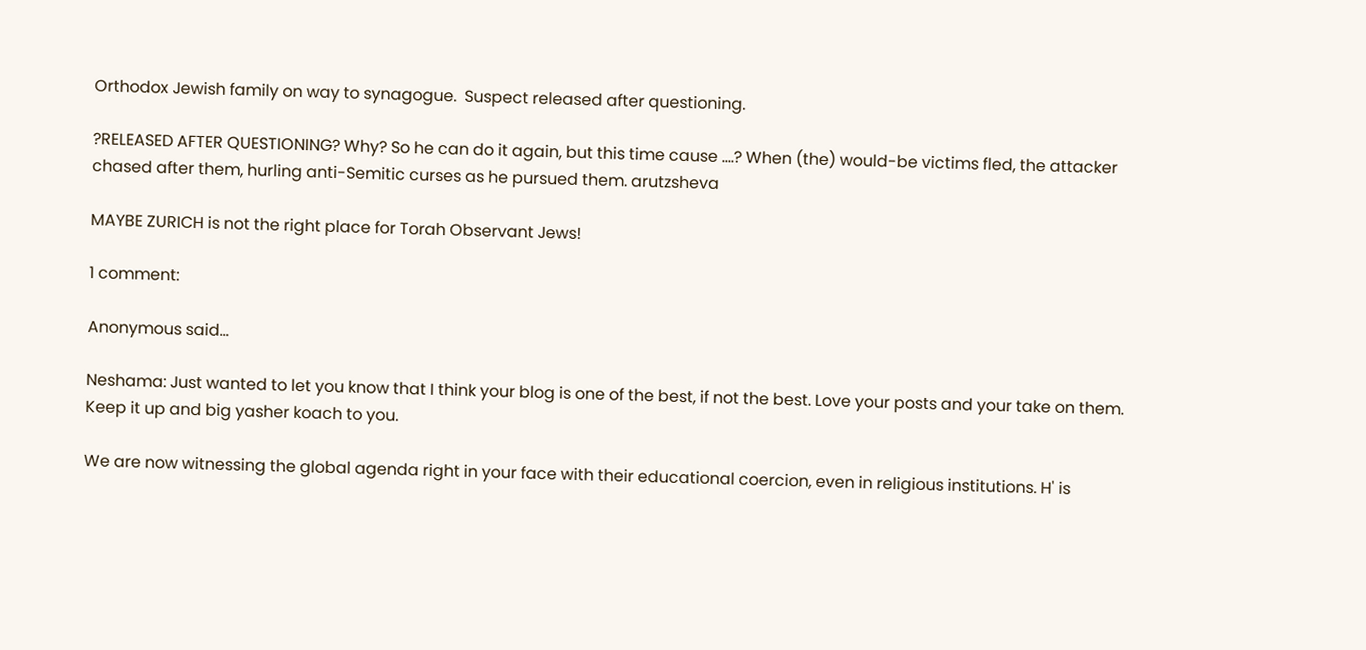Orthodox Jewish family on way to synagogue.  Suspect released after questioning.

?RELEASED AFTER QUESTIONING? Why? So he can do it again, but this time cause ….? When (the) would-be victims fled, the attacker chased after them, hurling anti-Semitic curses as he pursued them. arutzsheva

MAYBE ZURICH is not the right place for Torah Observant Jews!

1 comment:

Anonymous said...

Neshama: Just wanted to let you know that I think your blog is one of the best, if not the best. Love your posts and your take on them. Keep it up and big yasher koach to you.

We are now witnessing the global agenda right in your face with their educational coercion, even in religious institutions. H' is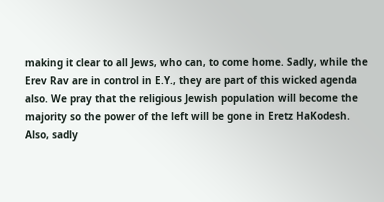making it clear to all Jews, who can, to come home. Sadly, while the Erev Rav are in control in E.Y., they are part of this wicked agenda also. We pray that the religious Jewish population will become the majority so the power of the left will be gone in Eretz HaKodesh.
Also, sadly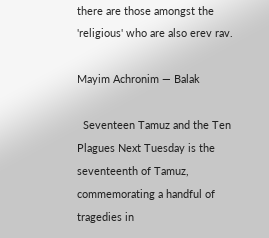there are those amongst the 'religious' who are also erev rav.

Mayim Achronim — Balak

  Seventeen Tamuz and the Ten Plagues Next Tuesday is the seventeenth of Tamuz, commemorating a handful of tragedies in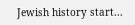Jewish history start...